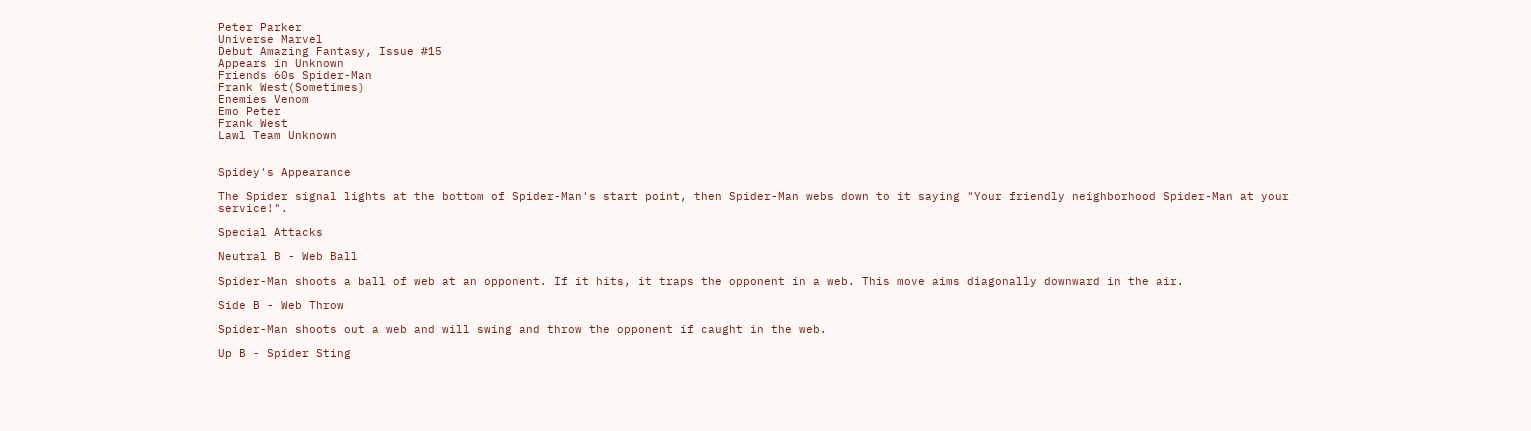Peter Parker
Universe Marvel
Debut Amazing Fantasy, Issue #15
Appears in Unknown
Friends 60s Spider-Man
Frank West(Sometimes)
Enemies Venom
Emo Peter
Frank West
Lawl Team Unknown


Spidey's Appearance

The Spider signal lights at the bottom of Spider-Man's start point, then Spider-Man webs down to it saying "Your friendly neighborhood Spider-Man at your service!".

Special Attacks

Neutral B - Web Ball

Spider-Man shoots a ball of web at an opponent. If it hits, it traps the opponent in a web. This move aims diagonally downward in the air.

Side B - Web Throw

Spider-Man shoots out a web and will swing and throw the opponent if caught in the web.

Up B - Spider Sting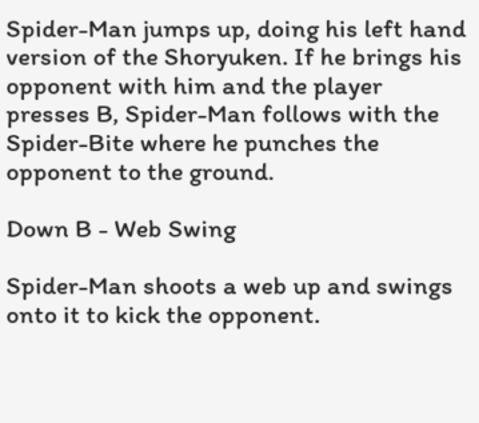Spider-Man jumps up, doing his left hand version of the Shoryuken. If he brings his opponent with him and the player presses B, Spider-Man follows with the Spider-Bite where he punches the opponent to the ground.

Down B - Web Swing

Spider-Man shoots a web up and swings onto it to kick the opponent.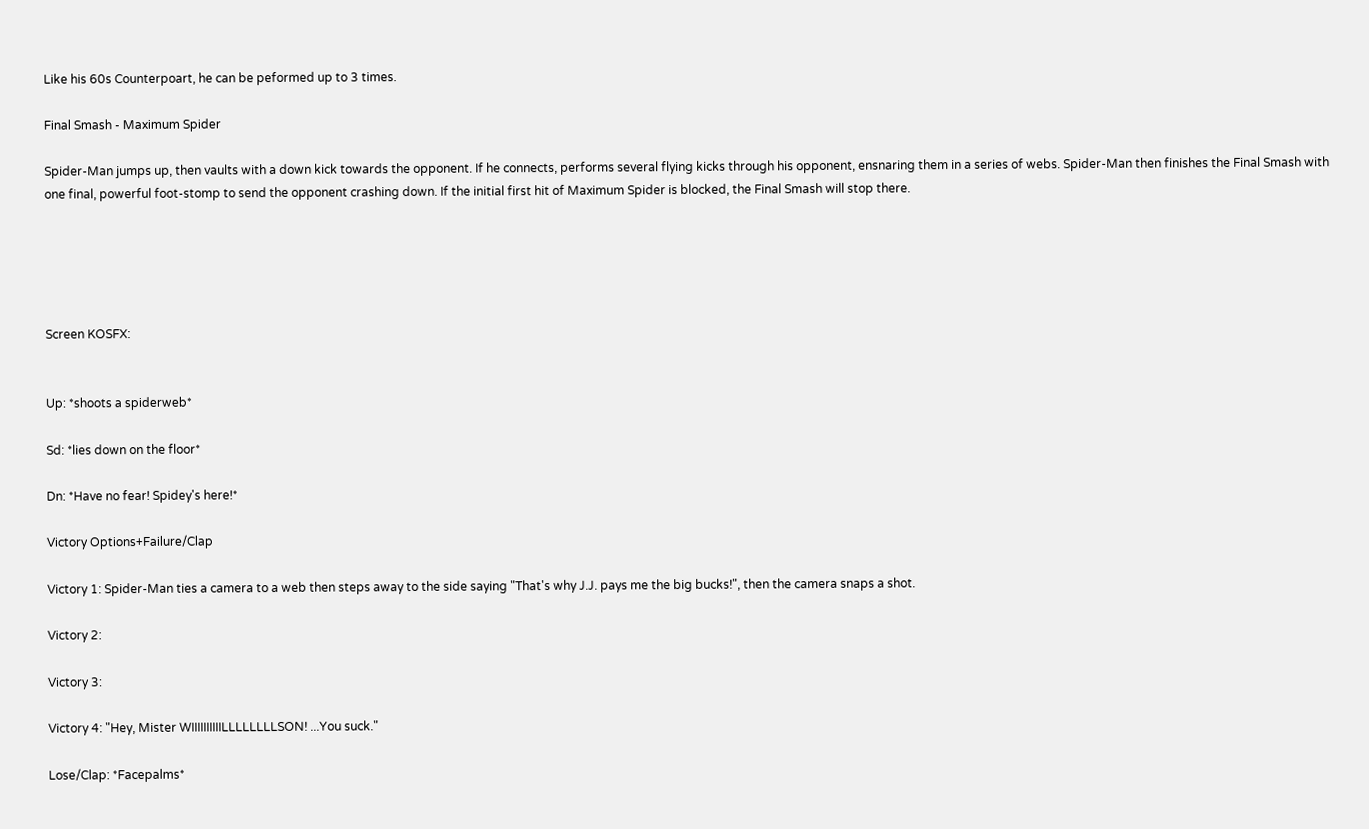Like his 60s Counterpoart, he can be peformed up to 3 times.

Final Smash - Maximum Spider

Spider-Man jumps up, then vaults with a down kick towards the opponent. If he connects, performs several flying kicks through his opponent, ensnaring them in a series of webs. Spider-Man then finishes the Final Smash with one final, powerful foot-stomp to send the opponent crashing down. If the initial first hit of Maximum Spider is blocked, the Final Smash will stop there.





Screen KOSFX:


Up: *shoots a spiderweb*

Sd: *lies down on the floor*

Dn: *Have no fear! Spidey's here!*

Victory Options+Failure/Clap

Victory 1: Spider-Man ties a camera to a web then steps away to the side saying "That's why J.J. pays me the big bucks!", then the camera snaps a shot.

Victory 2:

Victory 3:

Victory 4: "Hey, Mister WIIIIIIIIIILLLLLLLLSON! ...You suck."

Lose/Clap: *Facepalms*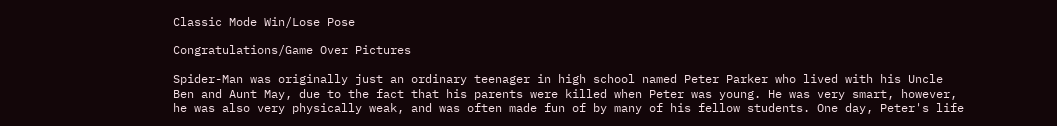Classic Mode Win/Lose Pose

Congratulations/Game Over Pictures

Spider-Man was originally just an ordinary teenager in high school named Peter Parker who lived with his Uncle Ben and Aunt May, due to the fact that his parents were killed when Peter was young. He was very smart, however, he was also very physically weak, and was often made fun of by many of his fellow students. One day, Peter's life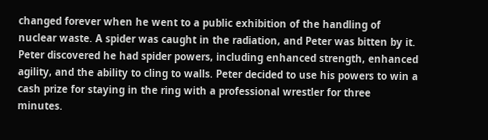changed forever when he went to a public exhibition of the handling of nuclear waste. A spider was caught in the radiation, and Peter was bitten by it. Peter discovered he had spider powers, including enhanced strength, enhanced agility, and the ability to cling to walls. Peter decided to use his powers to win a cash prize for staying in the ring with a professional wrestler for three minutes.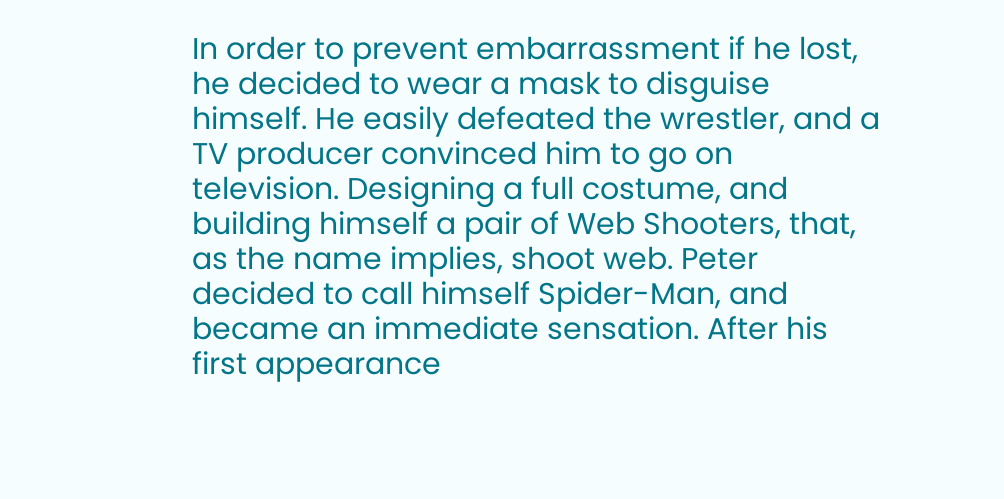In order to prevent embarrassment if he lost, he decided to wear a mask to disguise himself. He easily defeated the wrestler, and a TV producer convinced him to go on television. Designing a full costume, and building himself a pair of Web Shooters, that, as the name implies, shoot web. Peter decided to call himself Spider-Man, and became an immediate sensation. After his first appearance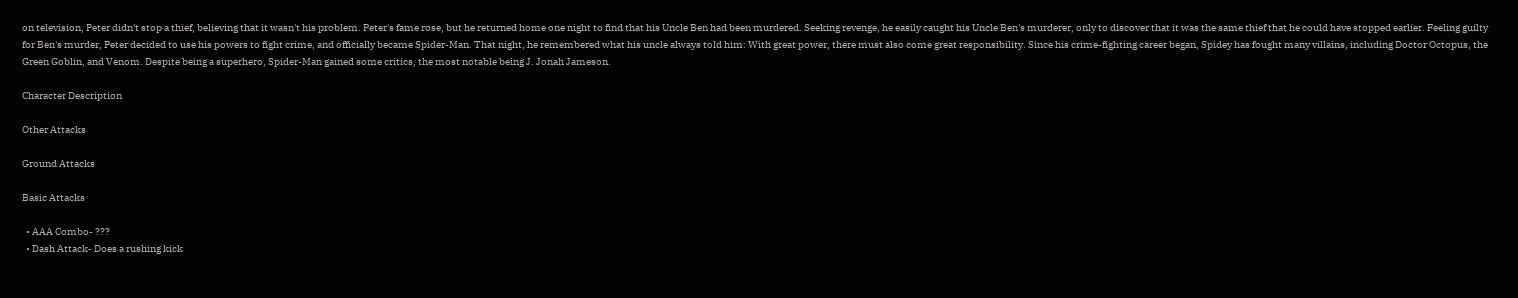on television, Peter didn't stop a thief, believing that it wasn't his problem. Peter's fame rose, but he returned home one night to find that his Uncle Ben had been murdered. Seeking revenge, he easily caught his Uncle Ben's murderer, only to discover that it was the same thief that he could have stopped earlier. Feeling guilty for Ben's murder, Peter decided to use his powers to fight crime, and officially became Spider-Man. That night, he remembered what his uncle always told him: With great power, there must also come great responsibility. Since his crime-fighting career began, Spidey has fought many villains, including Doctor Octopus, the Green Goblin, and Venom. Despite being a superhero, Spider-Man gained some critics, the most notable being J. Jonah Jameson.

Character Description

Other Attacks

Ground Attacks

Basic Attacks

  • AAA Combo- ???
  • Dash Attack- Does a rushing kick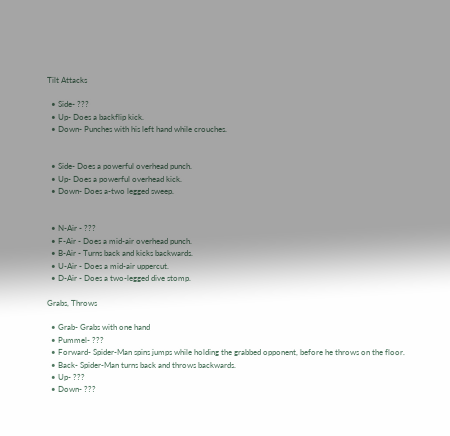Tilt Attacks

  • Side- ???
  • Up- Does a backflip kick.
  • Down- Punches with his left hand while crouches.


  • Side- Does a powerful overhead punch.
  • Up- Does a powerful overhead kick.
  • Down- Does a-two legged sweep.


  • N-Air - ???
  • F-Air - Does a mid-air overhead punch.
  • B-Air - Turns back and kicks backwards.
  • U-Air - Does a mid-air uppercut.
  • D-Air - Does a two-legged dive stomp.

Grabs, Throws

  • Grab- Grabs with one hand
  • Pummel- ???
  • Forward- Spider-Man spins jumps while holding the grabbed opponent, before he throws on the floor.
  • Back- Spider-Man turns back and throws backwards.
  • Up- ???
  • Down- ???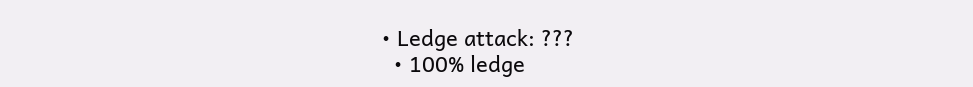• Ledge attack: ???
  • 100% ledge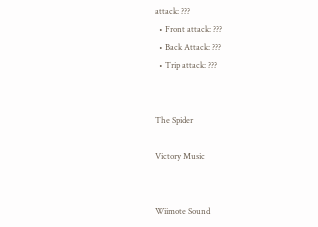attack: ???
  • Front attack: ???
  • Back Attack: ???
  • Trip attack: ???


The Spider

Victory Music


Wiimote Sound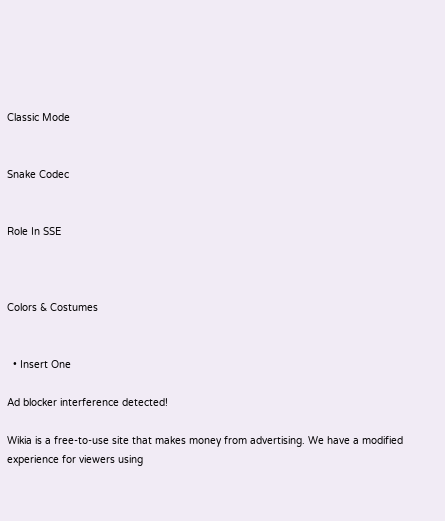Classic Mode


Snake Codec


Role In SSE



Colors & Costumes


  • Insert One

Ad blocker interference detected!

Wikia is a free-to-use site that makes money from advertising. We have a modified experience for viewers using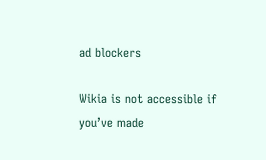ad blockers

Wikia is not accessible if you’ve made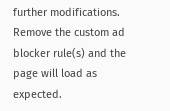further modifications. Remove the custom ad blocker rule(s) and the page will load as expected.